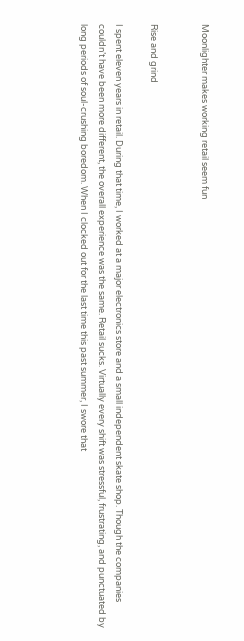Moonlighter makes working retail seem fun


Rise and grind

I spent eleven years in retail. During that time, I worked at a major electronics store and a small independent skate shop. Though the companies couldn’t have been more different, the overall experience was the same. Retail sucks. Virtually every shift was stressful, frustrating, and punctuated by long periods of soul-crushing boredom. When I clocked out for the last time this past summer, I swore that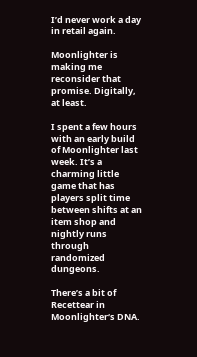I’d never work a day in retail again.

Moonlighter is making me reconsider that promise. Digitally, at least.

I spent a few hours with an early build of Moonlighter last week. It’s a charming little game that has players split time between shifts at an item shop and nightly runs through randomized dungeons.

There’s a bit of Recettear in Moonlighter‘s DNA.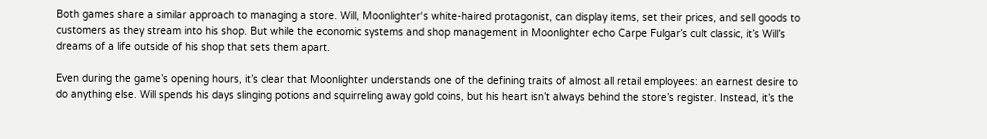Both games share a similar approach to managing a store. Will, Moonlighter‘s white-haired protagonist, can display items, set their prices, and sell goods to customers as they stream into his shop. But while the economic systems and shop management in Moonlighter echo Carpe Fulgar’s cult classic, it’s Will’s dreams of a life outside of his shop that sets them apart.

Even during the game’s opening hours, it’s clear that Moonlighter understands one of the defining traits of almost all retail employees: an earnest desire to do anything else. Will spends his days slinging potions and squirreling away gold coins, but his heart isn’t always behind the store’s register. Instead, it’s the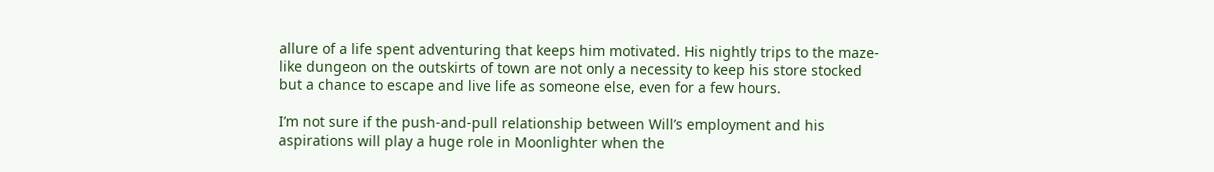allure of a life spent adventuring that keeps him motivated. His nightly trips to the maze-like dungeon on the outskirts of town are not only a necessity to keep his store stocked but a chance to escape and live life as someone else, even for a few hours.

I’m not sure if the push-and-pull relationship between Will’s employment and his aspirations will play a huge role in Moonlighter when the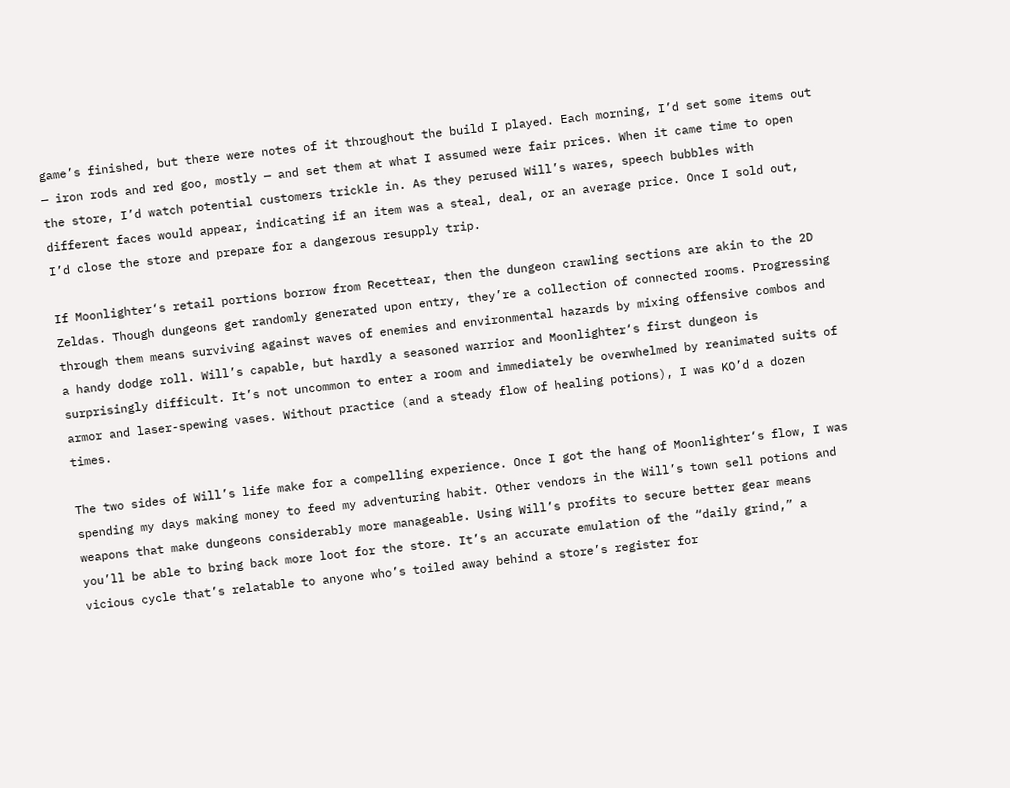game’s finished, but there were notes of it throughout the build I played. Each morning, I’d set some items out — iron rods and red goo, mostly — and set them at what I assumed were fair prices. When it came time to open the store, I’d watch potential customers trickle in. As they perused Will’s wares, speech bubbles with different faces would appear, indicating if an item was a steal, deal, or an average price. Once I sold out, I’d close the store and prepare for a dangerous resupply trip.

If Moonlighter‘s retail portions borrow from Recettear, then the dungeon crawling sections are akin to the 2D Zeldas. Though dungeons get randomly generated upon entry, they’re a collection of connected rooms. Progressing through them means surviving against waves of enemies and environmental hazards by mixing offensive combos and a handy dodge roll. Will’s capable, but hardly a seasoned warrior and Moonlighter‘s first dungeon is surprisingly difficult. It’s not uncommon to enter a room and immediately be overwhelmed by reanimated suits of armor and laser-spewing vases. Without practice (and a steady flow of healing potions), I was KO’d a dozen times.

The two sides of Will’s life make for a compelling experience. Once I got the hang of Moonlighter‘s flow, I was spending my days making money to feed my adventuring habit. Other vendors in the Will’s town sell potions and weapons that make dungeons considerably more manageable. Using Will’s profits to secure better gear means you’ll be able to bring back more loot for the store. It’s an accurate emulation of the “daily grind,” a vicious cycle that’s relatable to anyone who’s toiled away behind a store’s register for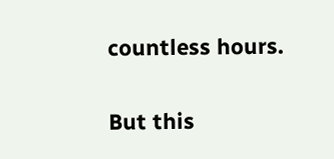countless hours.

But this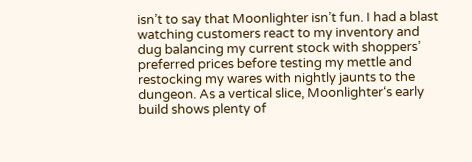isn’t to say that Moonlighter isn’t fun. I had a blast watching customers react to my inventory and dug balancing my current stock with shoppers’ preferred prices before testing my mettle and restocking my wares with nightly jaunts to the dungeon. As a vertical slice, Moonlighter‘s early build shows plenty of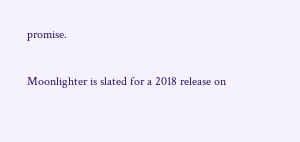promise.

Moonlighter is slated for a 2018 release on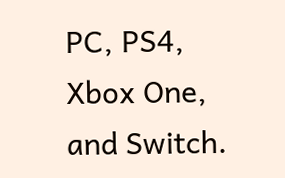PC, PS4, Xbox One, and Switch.